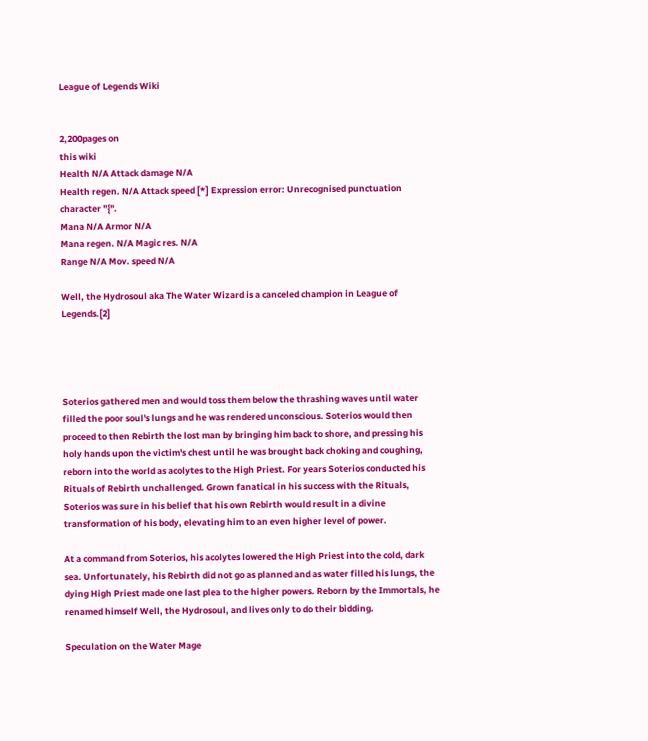League of Legends Wiki


2,200pages on
this wiki
Health N/A Attack damage N/A
Health regen. N/A Attack speed [*] Expression error: Unrecognised punctuation character "{".
Mana N/A Armor N/A
Mana regen. N/A Magic res. N/A
Range N/A Mov. speed N/A

Well, the Hydrosoul aka The Water Wizard is a canceled champion in League of Legends.[2]




Soterios gathered men and would toss them below the thrashing waves until water filled the poor soul's lungs and he was rendered unconscious. Soterios would then proceed to then Rebirth the lost man by bringing him back to shore, and pressing his holy hands upon the victim's chest until he was brought back choking and coughing, reborn into the world as acolytes to the High Priest. For years Soterios conducted his Rituals of Rebirth unchallenged. Grown fanatical in his success with the Rituals, Soterios was sure in his belief that his own Rebirth would result in a divine transformation of his body, elevating him to an even higher level of power.

At a command from Soterios, his acolytes lowered the High Priest into the cold, dark sea. Unfortunately, his Rebirth did not go as planned and as water filled his lungs, the dying High Priest made one last plea to the higher powers. Reborn by the Immortals, he renamed himself Well, the Hydrosoul, and lives only to do their bidding.

Speculation on the Water Mage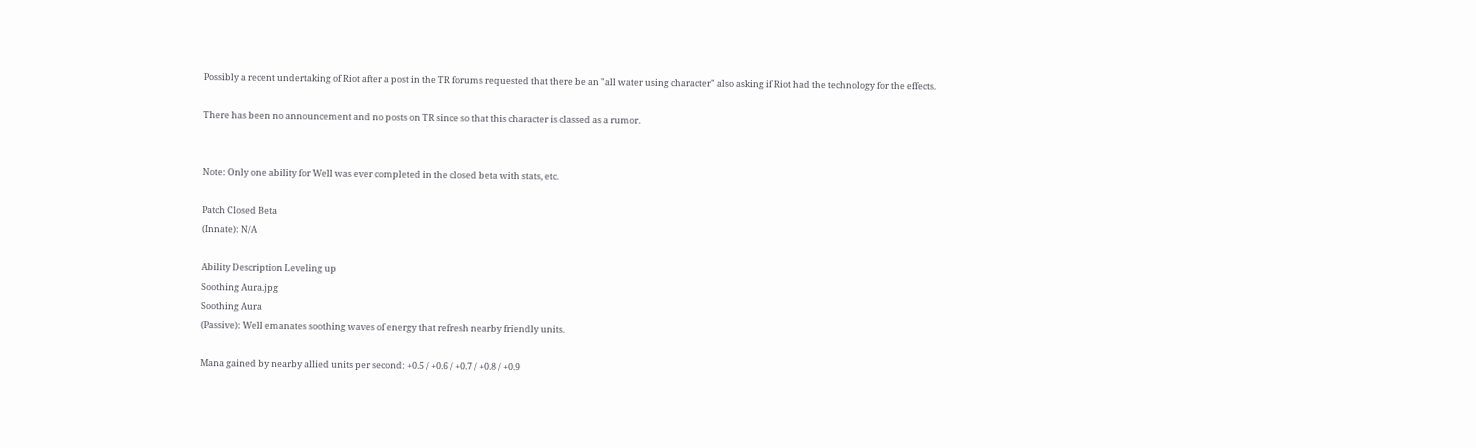Possibly a recent undertaking of Riot after a post in the TR forums requested that there be an "all water using character" also asking if Riot had the technology for the effects.

There has been no announcement and no posts on TR since so that this character is classed as a rumor.


Note: Only one ability for Well was ever completed in the closed beta with stats, etc.

Patch Closed Beta
(Innate): N/A

Ability Description Leveling up
Soothing Aura.jpg
Soothing Aura
(Passive): Well emanates soothing waves of energy that refresh nearby friendly units.

Mana gained by nearby allied units per second: +0.5 / +0.6 / +0.7 / +0.8 / +0.9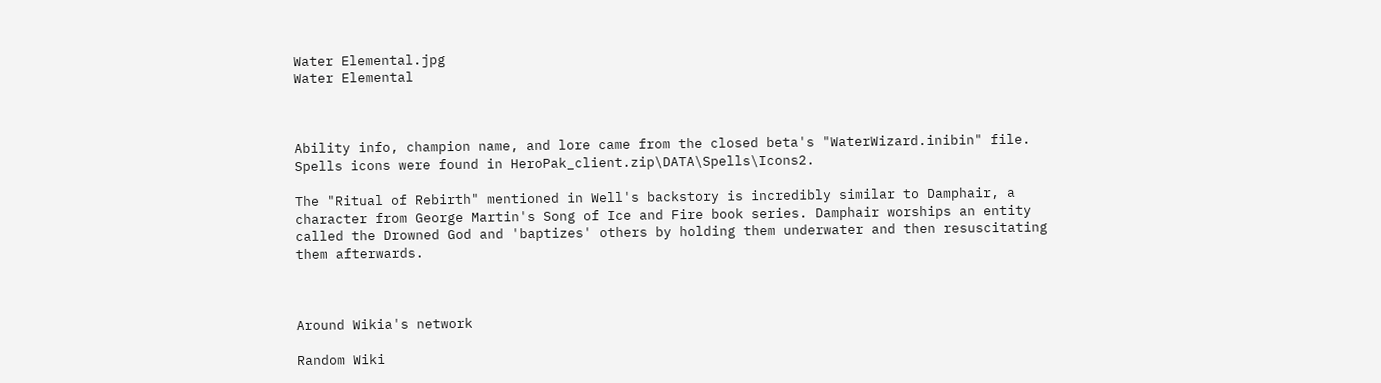Water Elemental.jpg
Water Elemental



Ability info, champion name, and lore came from the closed beta's "WaterWizard.inibin" file. Spells icons were found in HeroPak_client.zip\DATA\Spells\Icons2.

The "Ritual of Rebirth" mentioned in Well's backstory is incredibly similar to Damphair, a character from George Martin's Song of Ice and Fire book series. Damphair worships an entity called the Drowned God and 'baptizes' others by holding them underwater and then resuscitating them afterwards.



Around Wikia's network

Random Wiki